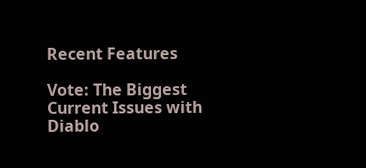Recent Features

Vote: The Biggest Current Issues with Diablo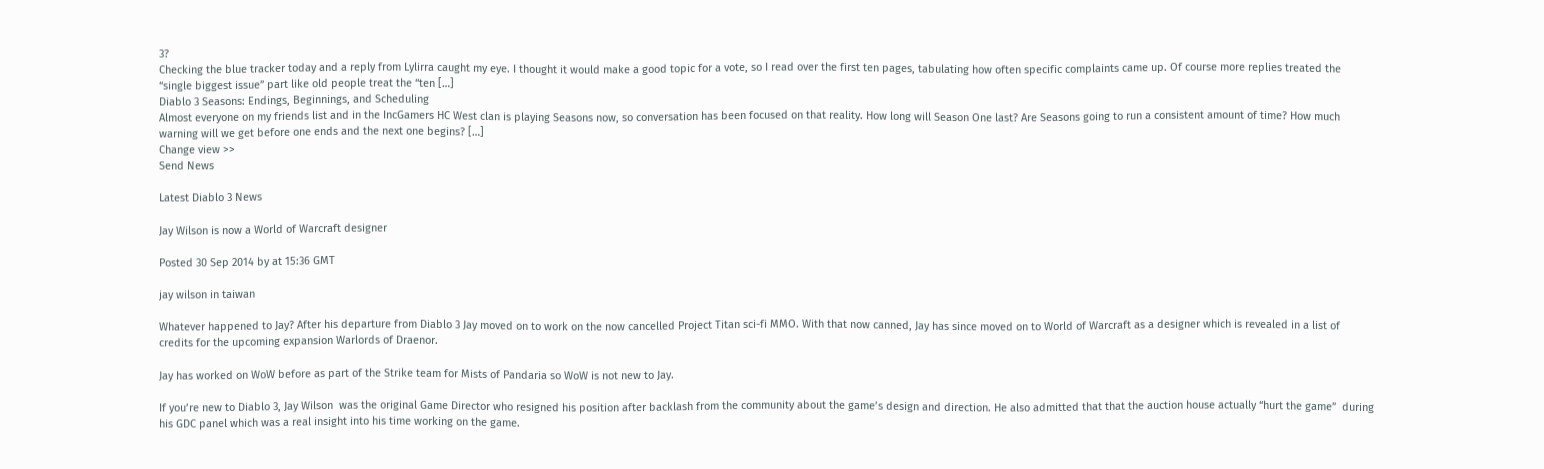3?
Checking the blue tracker today and a reply from Lylirra caught my eye. I thought it would make a good topic for a vote, so I read over the first ten pages, tabulating how often specific complaints came up. Of course more replies treated the “single biggest issue” part like old people treat the “ten […]
Diablo 3 Seasons: Endings, Beginnings, and Scheduling
Almost everyone on my friends list and in the IncGamers HC West clan is playing Seasons now, so conversation has been focused on that reality. How long will Season One last? Are Seasons going to run a consistent amount of time? How much warning will we get before one ends and the next one begins? […]
Change view >>
Send News

Latest Diablo 3 News

Jay Wilson is now a World of Warcraft designer

Posted 30 Sep 2014 by at 15:36 GMT

jay wilson in taiwan

Whatever happened to Jay? After his departure from Diablo 3 Jay moved on to work on the now cancelled Project Titan sci-fi MMO. With that now canned, Jay has since moved on to World of Warcraft as a designer which is revealed in a list of credits for the upcoming expansion Warlords of Draenor.

Jay has worked on WoW before as part of the Strike team for Mists of Pandaria so WoW is not new to Jay.

If you’re new to Diablo 3, Jay Wilson  was the original Game Director who resigned his position after backlash from the community about the game’s design and direction. He also admitted that that the auction house actually “hurt the game”  during his GDC panel which was a real insight into his time working on the game.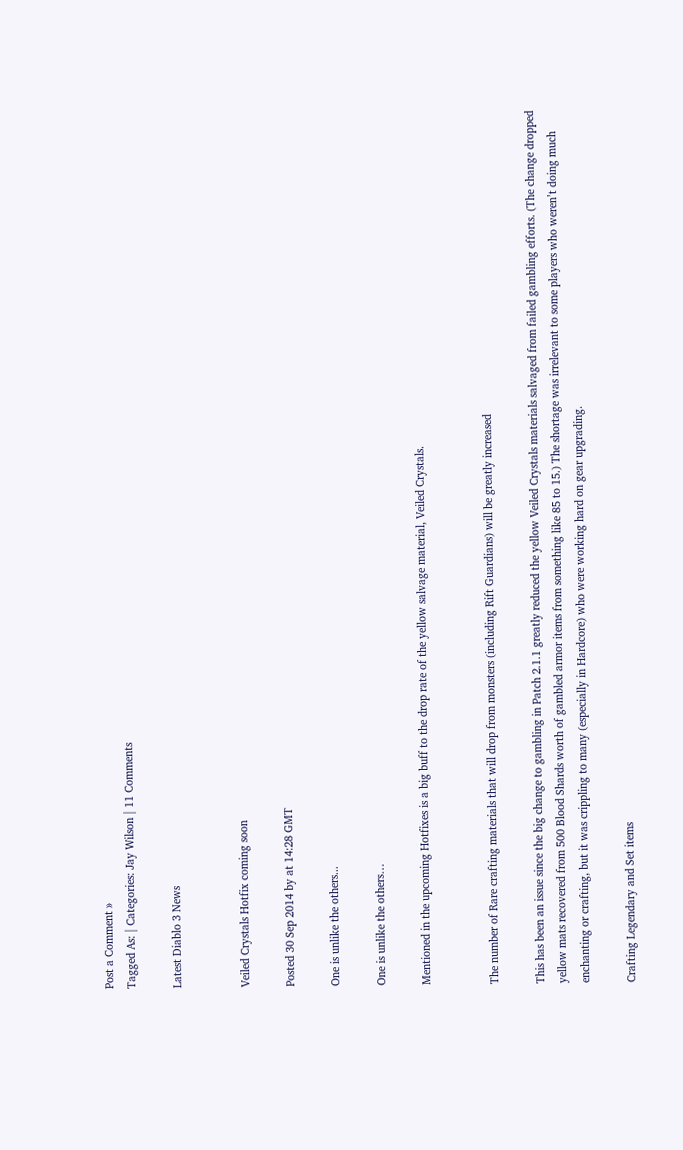Post a Comment »
Tagged As: | Categories: Jay Wilson | 11 Comments

Latest Diablo 3 News


Veiled Crystals Hotfix coming soon

Posted 30 Sep 2014 by at 14:28 GMT

One is unlike the others...

One is unlike the others…

Mentioned in the upcoming Hotfixes is a big buff to the drop rate of the yellow salvage material, Veiled Crystals.


The number of Rare crafting materials that will drop from monsters (including Rift Guardians) will be greatly increased

This has been an issue since the big change to gambling in Patch 2.1.1 greatly reduced the yellow Veiled Crystals materials salvaged from failed gambling efforts. (The change dropped yellow mats recovered from 500 Blood Shards worth of gambled armor items from something like 85 to 15.) The shortage was irrelevant to some players who weren’t doing much enchanting or crafting, but it was crippling to many (especially in Hardcore) who were working hard on gear upgrading.

Crafting Legendary and Set items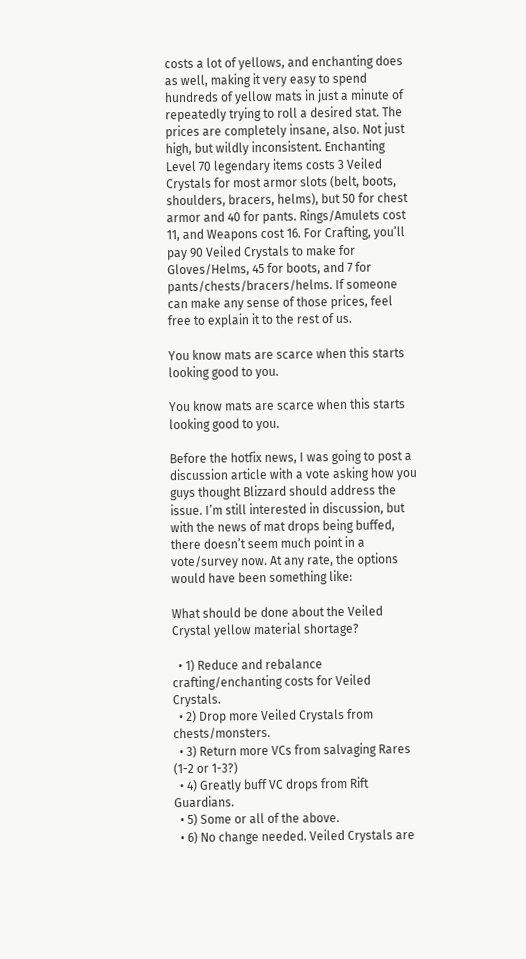costs a lot of yellows, and enchanting does as well, making it very easy to spend hundreds of yellow mats in just a minute of repeatedly trying to roll a desired stat. The prices are completely insane, also. Not just high, but wildly inconsistent. Enchanting Level 70 legendary items costs 3 Veiled Crystals for most armor slots (belt, boots, shoulders, bracers, helms), but 50 for chest armor and 40 for pants. Rings/Amulets cost 11, and Weapons cost 16. For Crafting, you’ll pay 90 Veiled Crystals to make for Gloves/Helms, 45 for boots, and 7 for pants/chests/bracers/helms. If someone can make any sense of those prices, feel free to explain it to the rest of us.

You know mats are scarce when this starts looking good to you.

You know mats are scarce when this starts looking good to you.

Before the hotfix news, I was going to post a discussion article with a vote asking how you guys thought Blizzard should address the issue. I’m still interested in discussion, but with the news of mat drops being buffed, there doesn’t seem much point in a vote/survey now. At any rate, the options would have been something like:

What should be done about the Veiled Crystal yellow material shortage?

  • 1) Reduce and rebalance crafting/enchanting costs for Veiled Crystals.
  • 2) Drop more Veiled Crystals from chests/monsters.
  • 3) Return more VCs from salvaging Rares (1-2 or 1-3?)
  • 4) Greatly buff VC drops from Rift Guardians.
  • 5) Some or all of the above.
  • 6) No change needed. Veiled Crystals are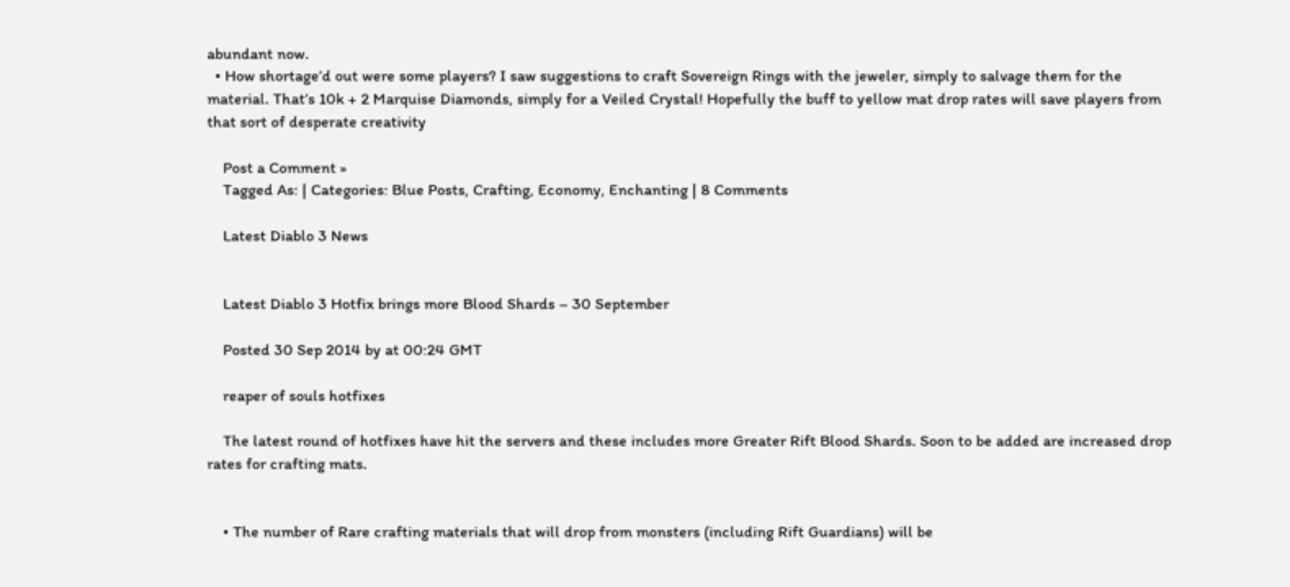abundant now.
  • How shortage’d out were some players? I saw suggestions to craft Sovereign Rings with the jeweler, simply to salvage them for the material. That’s 10k + 2 Marquise Diamonds, simply for a Veiled Crystal! Hopefully the buff to yellow mat drop rates will save players from that sort of desperate creativity

    Post a Comment »
    Tagged As: | Categories: Blue Posts, Crafting, Economy, Enchanting | 8 Comments

    Latest Diablo 3 News


    Latest Diablo 3 Hotfix brings more Blood Shards – 30 September

    Posted 30 Sep 2014 by at 00:24 GMT

    reaper of souls hotfixes

    The latest round of hotfixes have hit the servers and these includes more Greater Rift Blood Shards. Soon to be added are increased drop rates for crafting mats.


    • The number of Rare crafting materials that will drop from monsters (including Rift Guardians) will be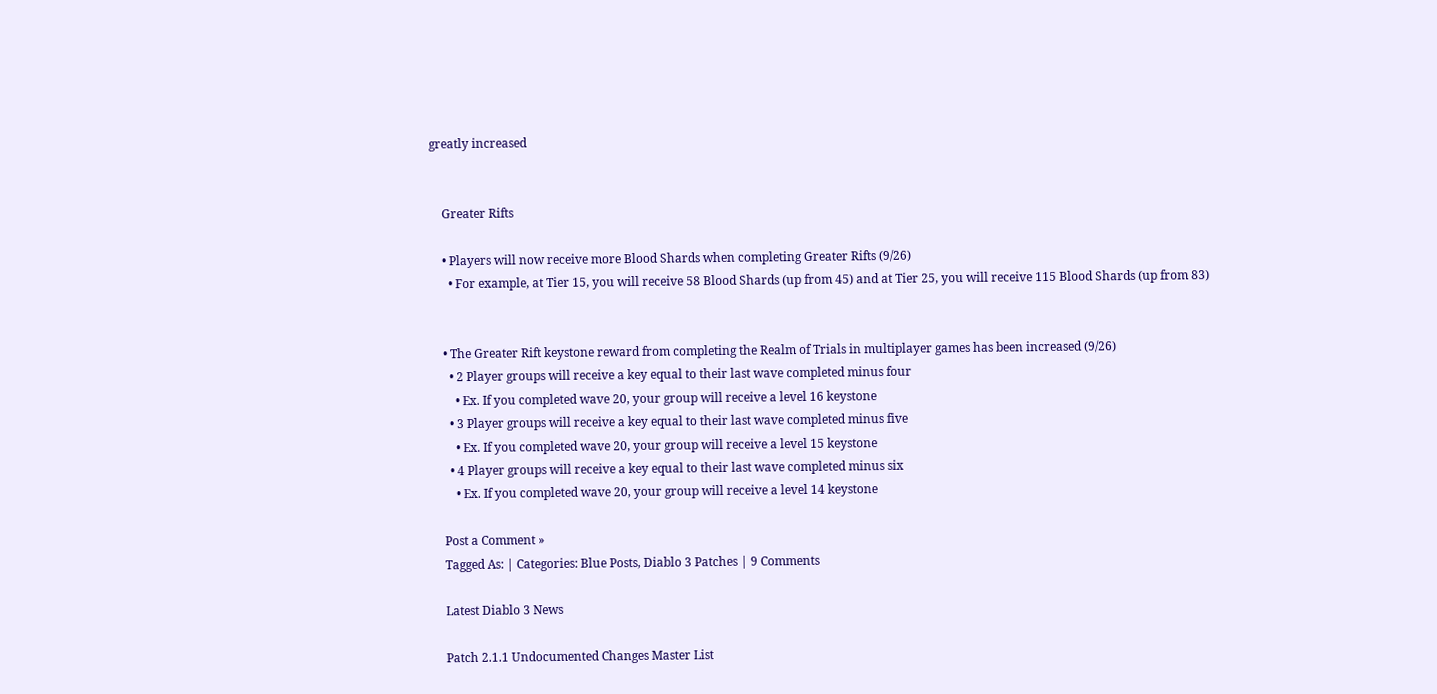greatly increased


    Greater Rifts

    • Players will now receive more Blood Shards when completing Greater Rifts (9/26)
      • For example, at Tier 15, you will receive 58 Blood Shards (up from 45) and at Tier 25, you will receive 115 Blood Shards (up from 83)


    • The Greater Rift keystone reward from completing the Realm of Trials in multiplayer games has been increased (9/26)
      • 2 Player groups will receive a key equal to their last wave completed minus four
        • Ex. If you completed wave 20, your group will receive a level 16 keystone
      • 3 Player groups will receive a key equal to their last wave completed minus five
        • Ex. If you completed wave 20, your group will receive a level 15 keystone
      • 4 Player groups will receive a key equal to their last wave completed minus six
        • Ex. If you completed wave 20, your group will receive a level 14 keystone

    Post a Comment »
    Tagged As: | Categories: Blue Posts, Diablo 3 Patches | 9 Comments

    Latest Diablo 3 News

    Patch 2.1.1 Undocumented Changes Master List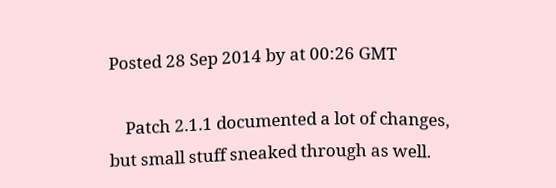Posted 28 Sep 2014 by at 00:26 GMT

    Patch 2.1.1 documented a lot of changes, but small stuff sneaked through as well.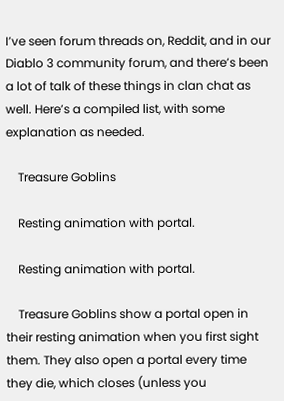I’ve seen forum threads on, Reddit, and in our Diablo 3 community forum, and there’s been a lot of talk of these things in clan chat as well. Here’s a compiled list, with some explanation as needed.

    Treasure Goblins

    Resting animation with portal.

    Resting animation with portal.

    Treasure Goblins show a portal open in their resting animation when you first sight them. They also open a portal every time they die, which closes (unless you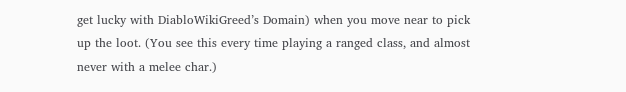get lucky with DiabloWikiGreed’s Domain) when you move near to pick up the loot. (You see this every time playing a ranged class, and almost never with a melee char.)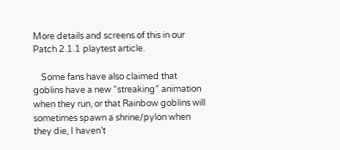More details and screens of this in our Patch 2.1.1 playtest article.

    Some fans have also claimed that goblins have a new “streaking” animation when they run, or that Rainbow goblins will sometimes spawn a shrine/pylon when they die, I haven’t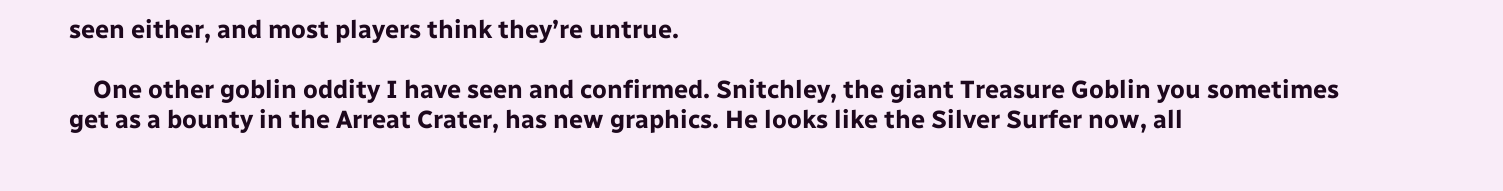seen either, and most players think they’re untrue.

    One other goblin oddity I have seen and confirmed. Snitchley, the giant Treasure Goblin you sometimes get as a bounty in the Arreat Crater, has new graphics. He looks like the Silver Surfer now, all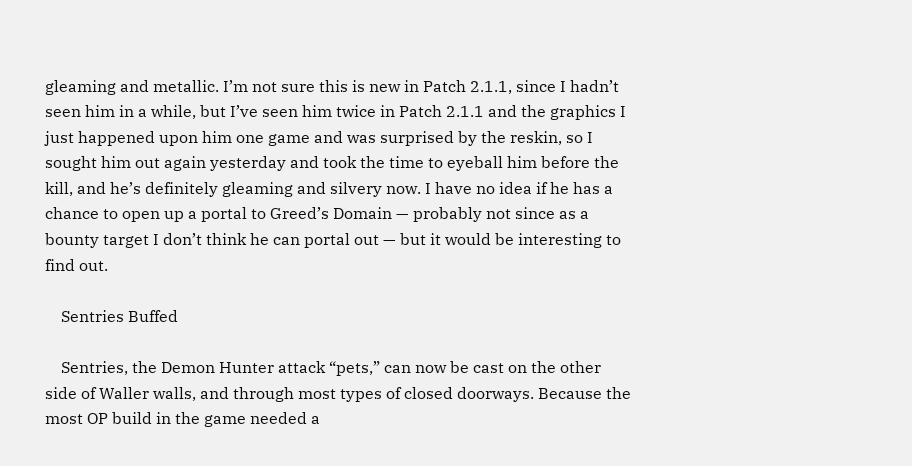gleaming and metallic. I’m not sure this is new in Patch 2.1.1, since I hadn’t seen him in a while, but I’ve seen him twice in Patch 2.1.1 and the graphics I just happened upon him one game and was surprised by the reskin, so I sought him out again yesterday and took the time to eyeball him before the kill, and he’s definitely gleaming and silvery now. I have no idea if he has a chance to open up a portal to Greed’s Domain — probably not since as a bounty target I don’t think he can portal out — but it would be interesting to find out.

    Sentries Buffed

    Sentries, the Demon Hunter attack “pets,” can now be cast on the other side of Waller walls, and through most types of closed doorways. Because the most OP build in the game needed a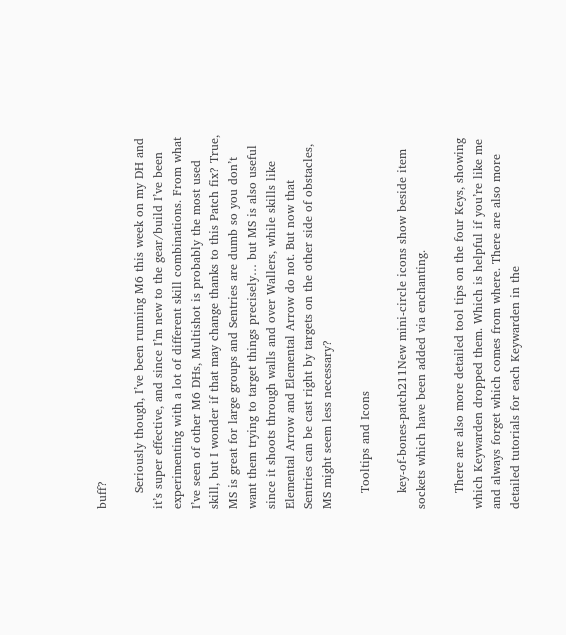buff?

    Seriously though, I’ve been running M6 this week on my DH and it’s super effective, and since I’m new to the gear/build I’ve been experimenting with a lot of different skill combinations. From what I’ve seen of other M6 DHs, Multishot is probably the most used skill, but I wonder if that may change thanks to this Patch fix? True, MS is great for large groups and Sentries are dumb so you don’t want them trying to target things precisely… but MS is also useful since it shoots through walls and over Wallers, while skills like Elemental Arrow and Elemental Arrow do not. But now that Sentries can be cast right by targets on the other side of obstacles, MS might seem less necessary?

    Tooltips and Icons

    key-of-bones-patch211New mini-circle icons show beside item sockets which have been added via enchanting.

    There are also more detailed tool tips on the four Keys, showing which Keywarden dropped them. Which is helpful if you’re like me and always forget which comes from where. There are also more detailed tutorials for each Keywarden in the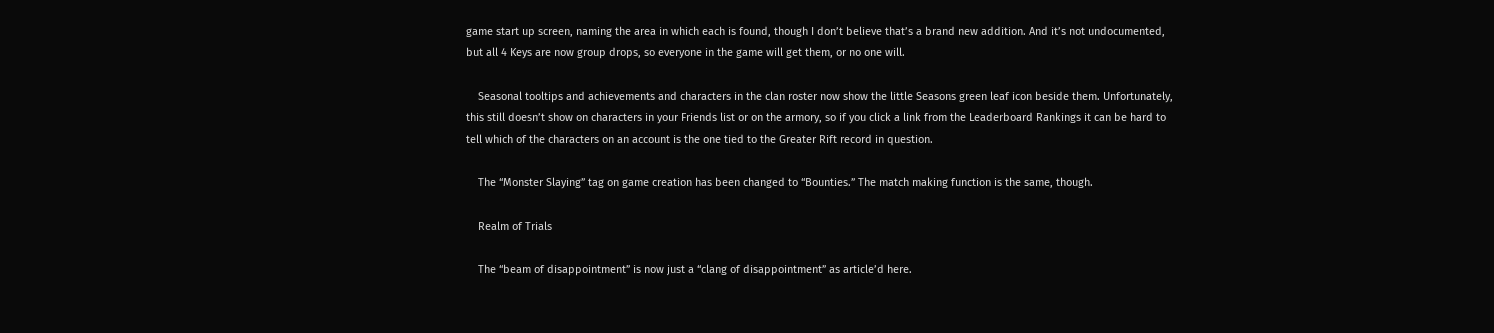game start up screen, naming the area in which each is found, though I don’t believe that’s a brand new addition. And it’s not undocumented, but all 4 Keys are now group drops, so everyone in the game will get them, or no one will.

    Seasonal tooltips and achievements and characters in the clan roster now show the little Seasons green leaf icon beside them. Unfortunately, this still doesn’t show on characters in your Friends list or on the armory, so if you click a link from the Leaderboard Rankings it can be hard to tell which of the characters on an account is the one tied to the Greater Rift record in question.

    The “Monster Slaying” tag on game creation has been changed to “Bounties.” The match making function is the same, though.

    Realm of Trials

    The “beam of disappointment” is now just a “clang of disappointment” as article’d here.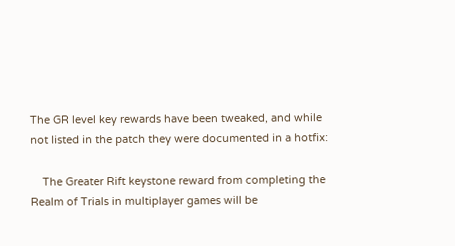The GR level key rewards have been tweaked, and while not listed in the patch they were documented in a hotfix:

    The Greater Rift keystone reward from completing the Realm of Trials in multiplayer games will be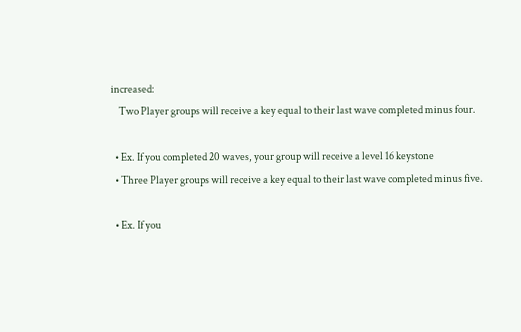increased:
    Two Player groups will receive a key equal to their last wave completed minus four.

  • Ex. If you completed 20 waves, your group will receive a level 16 keystone
  • Three Player groups will receive a key equal to their last wave completed minus five.

  • Ex. If you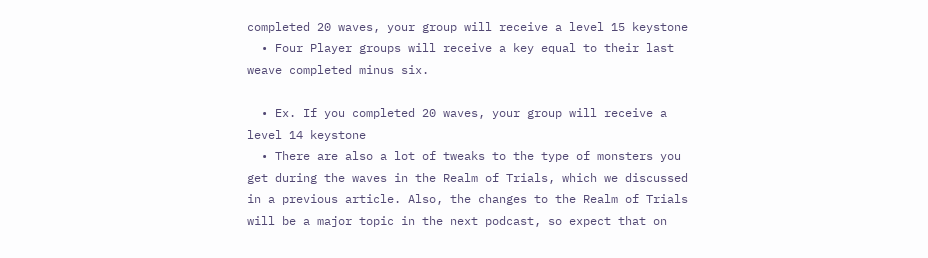completed 20 waves, your group will receive a level 15 keystone
  • Four Player groups will receive a key equal to their last weave completed minus six.

  • Ex. If you completed 20 waves, your group will receive a level 14 keystone
  • There are also a lot of tweaks to the type of monsters you get during the waves in the Realm of Trials, which we discussed in a previous article. Also, the changes to the Realm of Trials will be a major topic in the next podcast, so expect that on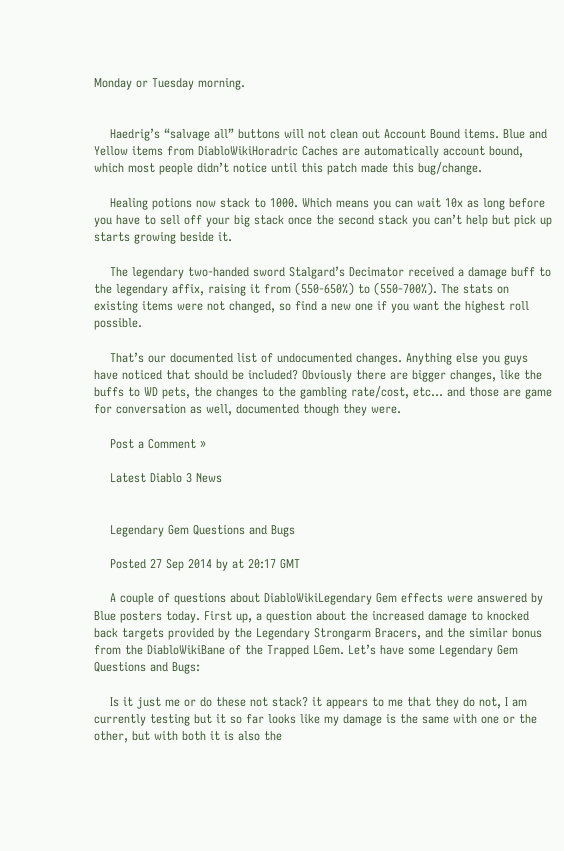Monday or Tuesday morning.


    Haedrig’s “salvage all” buttons will not clean out Account Bound items. Blue and Yellow items from DiabloWikiHoradric Caches are automatically account bound, which most people didn’t notice until this patch made this bug/change.

    Healing potions now stack to 1000. Which means you can wait 10x as long before you have to sell off your big stack once the second stack you can’t help but pick up starts growing beside it.

    The legendary two-handed sword Stalgard’s Decimator received a damage buff to the legendary affix, raising it from (550-650%) to (550-700%). The stats on existing items were not changed, so find a new one if you want the highest roll possible.

    That’s our documented list of undocumented changes. Anything else you guys have noticed that should be included? Obviously there are bigger changes, like the buffs to WD pets, the changes to the gambling rate/cost, etc… and those are game for conversation as well, documented though they were.

    Post a Comment »

    Latest Diablo 3 News


    Legendary Gem Questions and Bugs

    Posted 27 Sep 2014 by at 20:17 GMT

    A couple of questions about DiabloWikiLegendary Gem effects were answered by Blue posters today. First up, a question about the increased damage to knocked back targets provided by the Legendary Strongarm Bracers, and the similar bonus from the DiabloWikiBane of the Trapped LGem. Let’s have some Legendary Gem Questions and Bugs:

    Is it just me or do these not stack? it appears to me that they do not, I am currently testing but it so far looks like my damage is the same with one or the other, but with both it is also the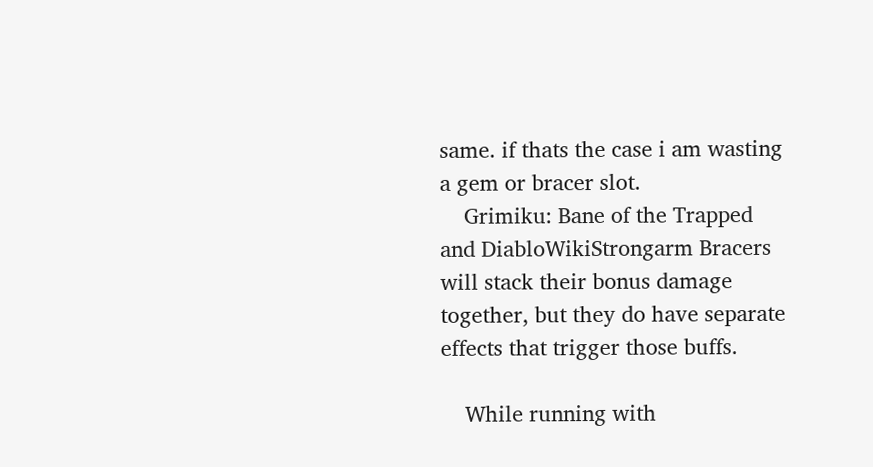same. if thats the case i am wasting a gem or bracer slot.
    Grimiku: Bane of the Trapped and DiabloWikiStrongarm Bracers will stack their bonus damage together, but they do have separate effects that trigger those buffs.

    While running with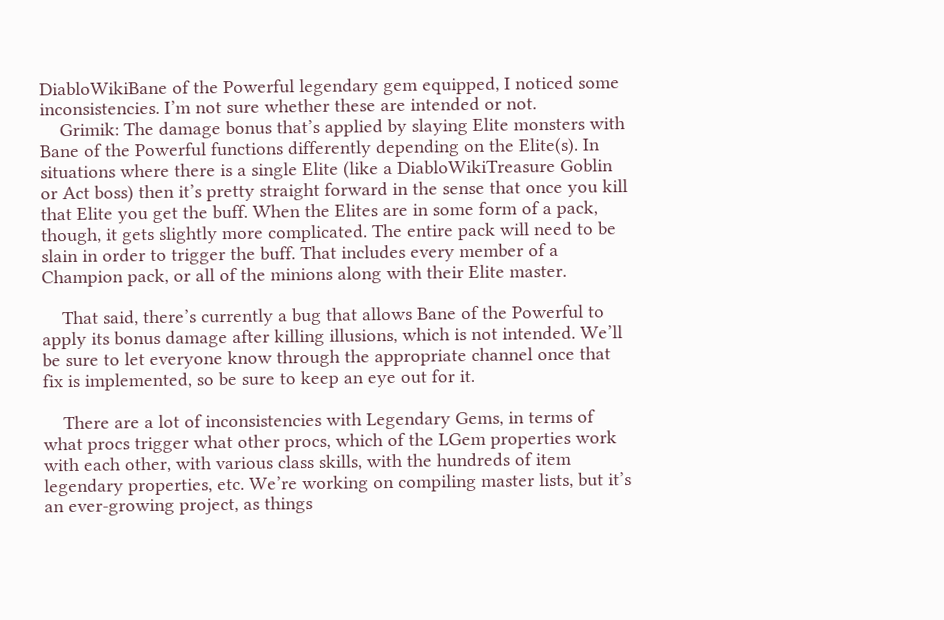DiabloWikiBane of the Powerful legendary gem equipped, I noticed some inconsistencies. I’m not sure whether these are intended or not.
    Grimik: The damage bonus that’s applied by slaying Elite monsters with Bane of the Powerful functions differently depending on the Elite(s). In situations where there is a single Elite (like a DiabloWikiTreasure Goblin or Act boss) then it’s pretty straight forward in the sense that once you kill that Elite you get the buff. When the Elites are in some form of a pack, though, it gets slightly more complicated. The entire pack will need to be slain in order to trigger the buff. That includes every member of a Champion pack, or all of the minions along with their Elite master.

    That said, there’s currently a bug that allows Bane of the Powerful to apply its bonus damage after killing illusions, which is not intended. We’ll be sure to let everyone know through the appropriate channel once that fix is implemented, so be sure to keep an eye out for it.

    There are a lot of inconsistencies with Legendary Gems, in terms of what procs trigger what other procs, which of the LGem properties work with each other, with various class skills, with the hundreds of item legendary properties, etc. We’re working on compiling master lists, but it’s an ever-growing project, as things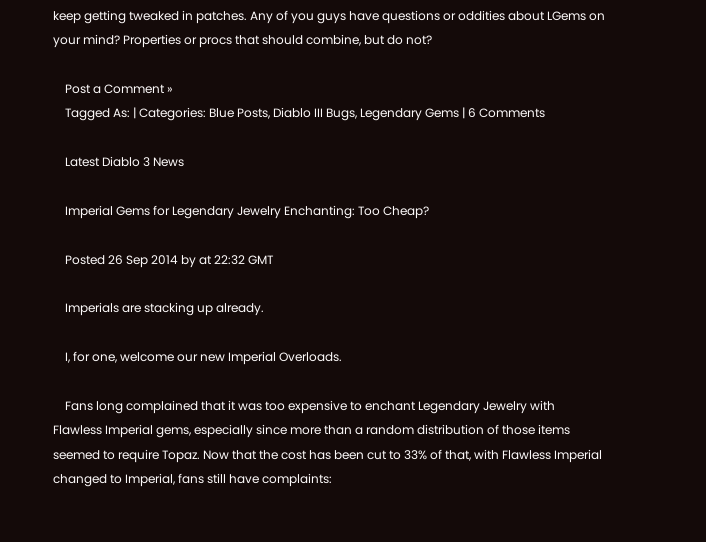keep getting tweaked in patches. Any of you guys have questions or oddities about LGems on your mind? Properties or procs that should combine, but do not?

    Post a Comment »
    Tagged As: | Categories: Blue Posts, Diablo III Bugs, Legendary Gems | 6 Comments

    Latest Diablo 3 News

    Imperial Gems for Legendary Jewelry Enchanting: Too Cheap?

    Posted 26 Sep 2014 by at 22:32 GMT

    Imperials are stacking up already.

    I, for one, welcome our new Imperial Overloads.

    Fans long complained that it was too expensive to enchant Legendary Jewelry with Flawless Imperial gems, especially since more than a random distribution of those items seemed to require Topaz. Now that the cost has been cut to 33% of that, with Flawless Imperial changed to Imperial, fans still have complaints: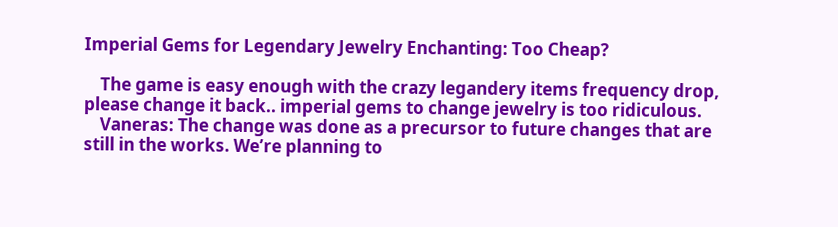Imperial Gems for Legendary Jewelry Enchanting: Too Cheap?

    The game is easy enough with the crazy legandery items frequency drop, please change it back.. imperial gems to change jewelry is too ridiculous.
    Vaneras: The change was done as a precursor to future changes that are still in the works. We’re planning to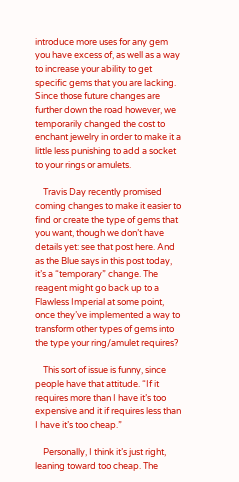introduce more uses for any gem you have excess of, as well as a way to increase your ability to get specific gems that you are lacking. Since those future changes are further down the road however, we temporarily changed the cost to enchant jewelry in order to make it a little less punishing to add a socket to your rings or amulets.

    Travis Day recently promised coming changes to make it easier to find or create the type of gems that you want, though we don’t have details yet: see that post here. And as the Blue says in this post today, it’s a “temporary” change. The reagent might go back up to a Flawless Imperial at some point, once they’ve implemented a way to transform other types of gems into the type your ring/amulet requires?

    This sort of issue is funny, since people have that attitude. “If it requires more than I have it’s too expensive and it if requires less than I have it’s too cheap.”

    Personally, I think it’s just right, leaning toward too cheap. The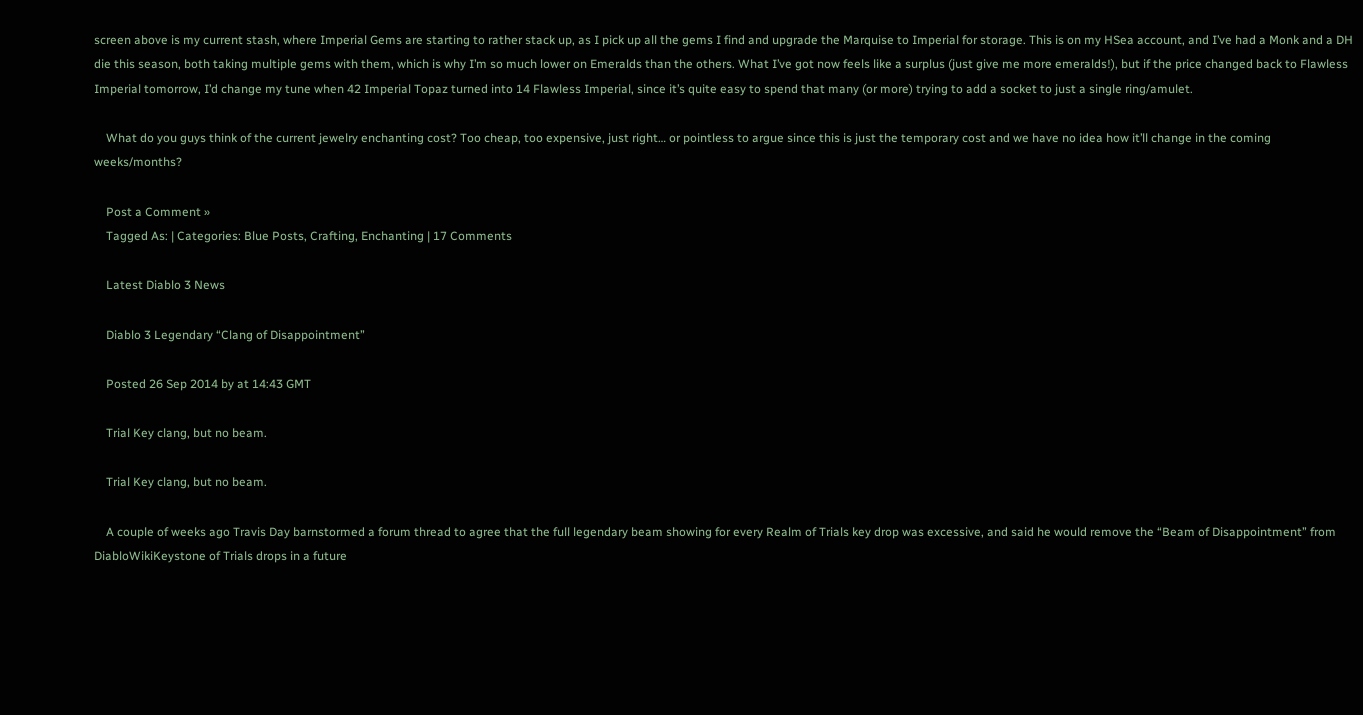screen above is my current stash, where Imperial Gems are starting to rather stack up, as I pick up all the gems I find and upgrade the Marquise to Imperial for storage. This is on my HSea account, and I’ve had a Monk and a DH die this season, both taking multiple gems with them, which is why I’m so much lower on Emeralds than the others. What I’ve got now feels like a surplus (just give me more emeralds!), but if the price changed back to Flawless Imperial tomorrow, I’d change my tune when 42 Imperial Topaz turned into 14 Flawless Imperial, since it’s quite easy to spend that many (or more) trying to add a socket to just a single ring/amulet.

    What do you guys think of the current jewelry enchanting cost? Too cheap, too expensive, just right… or pointless to argue since this is just the temporary cost and we have no idea how it’ll change in the coming weeks/months?

    Post a Comment »
    Tagged As: | Categories: Blue Posts, Crafting, Enchanting | 17 Comments

    Latest Diablo 3 News

    Diablo 3 Legendary “Clang of Disappointment”

    Posted 26 Sep 2014 by at 14:43 GMT

    Trial Key clang, but no beam.

    Trial Key clang, but no beam.

    A couple of weeks ago Travis Day barnstormed a forum thread to agree that the full legendary beam showing for every Realm of Trials key drop was excessive, and said he would remove the “Beam of Disappointment” from DiabloWikiKeystone of Trials drops in a future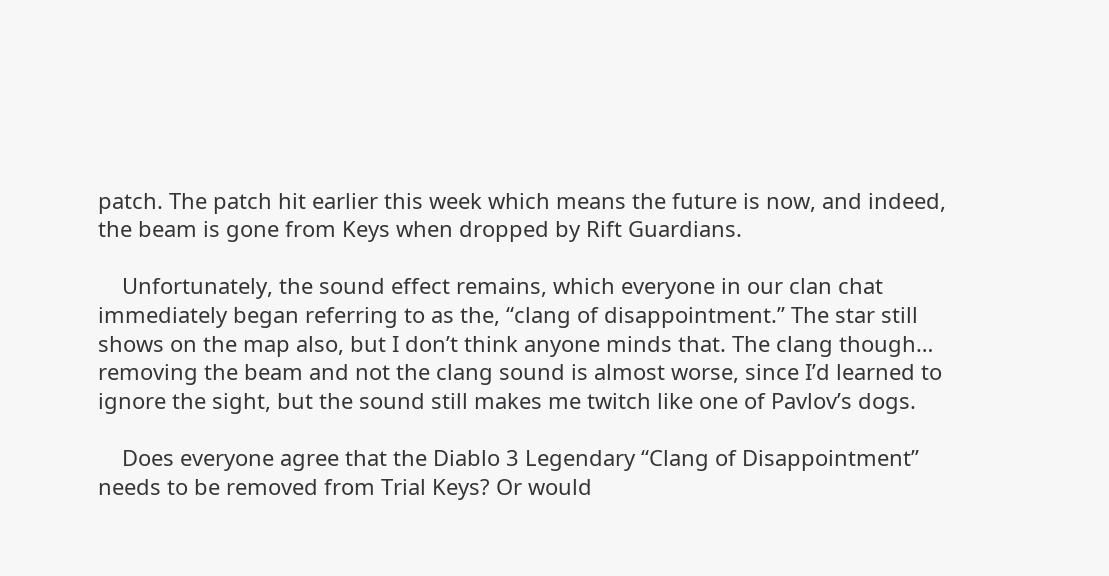patch. The patch hit earlier this week which means the future is now, and indeed, the beam is gone from Keys when dropped by Rift Guardians.

    Unfortunately, the sound effect remains, which everyone in our clan chat immediately began referring to as the, “clang of disappointment.” The star still shows on the map also, but I don’t think anyone minds that. The clang though… removing the beam and not the clang sound is almost worse, since I’d learned to ignore the sight, but the sound still makes me twitch like one of Pavlov’s dogs.

    Does everyone agree that the Diablo 3 Legendary “Clang of Disappointment” needs to be removed from Trial Keys? Or would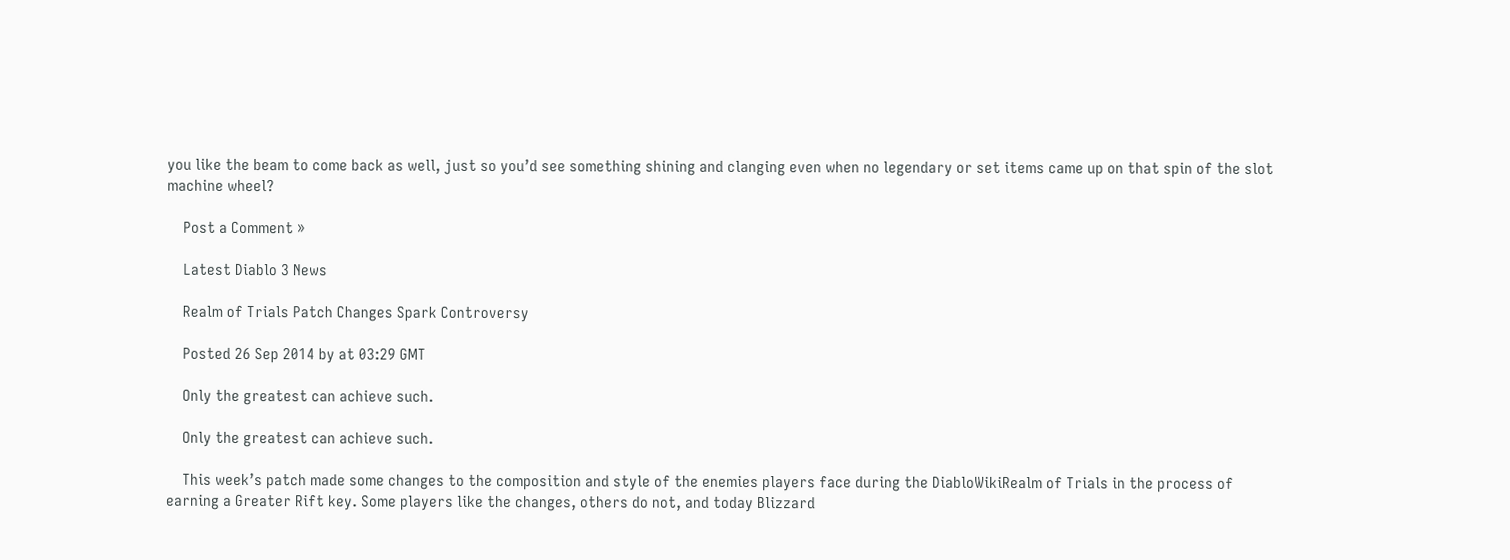you like the beam to come back as well, just so you’d see something shining and clanging even when no legendary or set items came up on that spin of the slot machine wheel?

    Post a Comment »

    Latest Diablo 3 News

    Realm of Trials Patch Changes Spark Controversy

    Posted 26 Sep 2014 by at 03:29 GMT

    Only the greatest can achieve such.

    Only the greatest can achieve such.

    This week’s patch made some changes to the composition and style of the enemies players face during the DiabloWikiRealm of Trials in the process of earning a Greater Rift key. Some players like the changes, others do not, and today Blizzard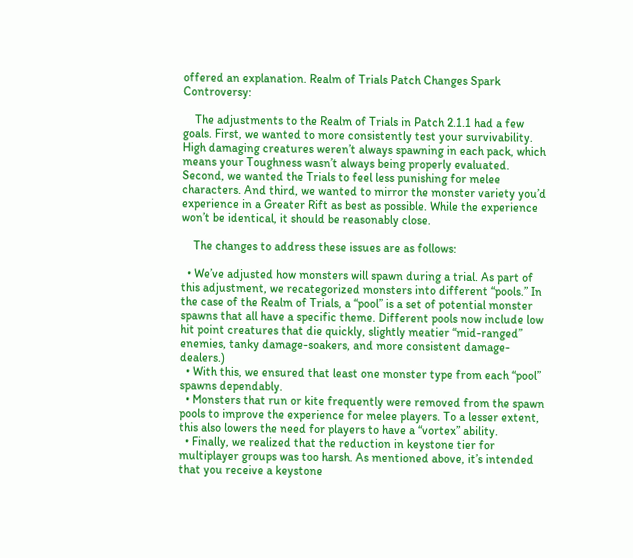offered an explanation. Realm of Trials Patch Changes Spark Controversy:

    The adjustments to the Realm of Trials in Patch 2.1.1 had a few goals. First, we wanted to more consistently test your survivability. High damaging creatures weren’t always spawning in each pack, which means your Toughness wasn’t always being properly evaluated. Second, we wanted the Trials to feel less punishing for melee characters. And third, we wanted to mirror the monster variety you’d experience in a Greater Rift as best as possible. While the experience won’t be identical, it should be reasonably close.

    The changes to address these issues are as follows:

  • We’ve adjusted how monsters will spawn during a trial. As part of this adjustment, we recategorized monsters into different “pools.” In the case of the Realm of Trials, a “pool” is a set of potential monster spawns that all have a specific theme. Different pools now include low hit point creatures that die quickly, slightly meatier “mid-ranged” enemies, tanky damage-soakers, and more consistent damage-dealers.)
  • With this, we ensured that least one monster type from each “pool” spawns dependably.
  • Monsters that run or kite frequently were removed from the spawn pools to improve the experience for melee players. To a lesser extent, this also lowers the need for players to have a “vortex” ability.
  • Finally, we realized that the reduction in keystone tier for multiplayer groups was too harsh. As mentioned above, it’s intended that you receive a keystone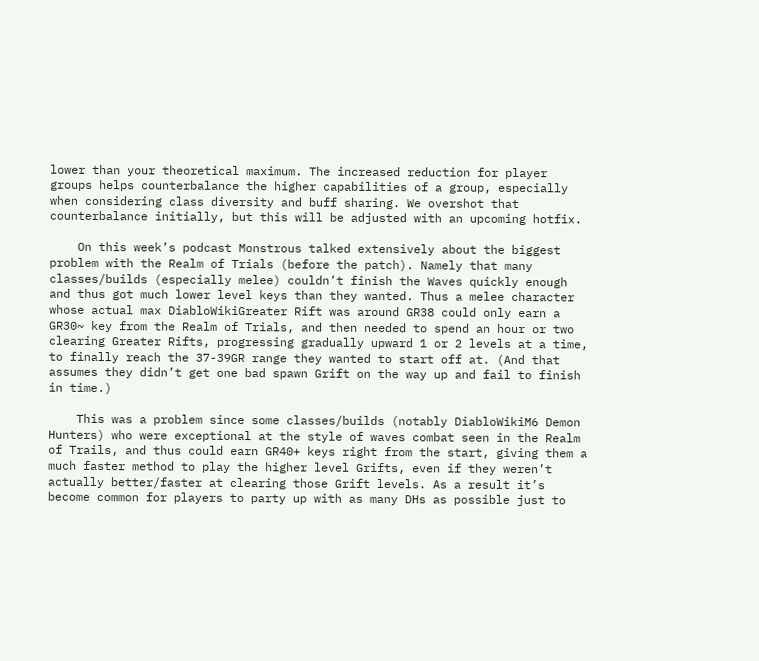lower than your theoretical maximum. The increased reduction for player groups helps counterbalance the higher capabilities of a group, especially when considering class diversity and buff sharing. We overshot that counterbalance initially, but this will be adjusted with an upcoming hotfix.

    On this week’s podcast Monstrous talked extensively about the biggest problem with the Realm of Trials (before the patch). Namely that many classes/builds (especially melee) couldn’t finish the Waves quickly enough and thus got much lower level keys than they wanted. Thus a melee character whose actual max DiabloWikiGreater Rift was around GR38 could only earn a GR30~ key from the Realm of Trials, and then needed to spend an hour or two clearing Greater Rifts, progressing gradually upward 1 or 2 levels at a time, to finally reach the 37-39GR range they wanted to start off at. (And that assumes they didn’t get one bad spawn Grift on the way up and fail to finish in time.)

    This was a problem since some classes/builds (notably DiabloWikiM6 Demon Hunters) who were exceptional at the style of waves combat seen in the Realm of Trails, and thus could earn GR40+ keys right from the start, giving them a much faster method to play the higher level Grifts, even if they weren’t actually better/faster at clearing those Grift levels. As a result it’s become common for players to party up with as many DHs as possible just to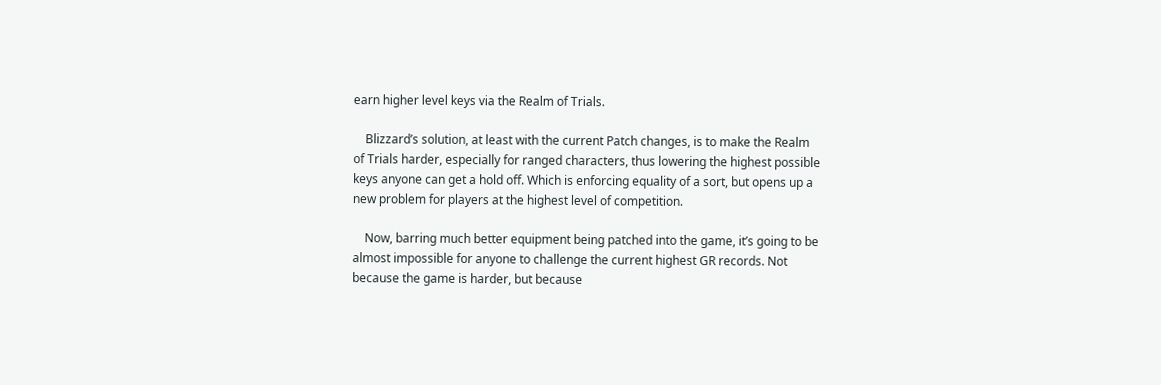earn higher level keys via the Realm of Trials.

    Blizzard’s solution, at least with the current Patch changes, is to make the Realm of Trials harder, especially for ranged characters, thus lowering the highest possible keys anyone can get a hold off. Which is enforcing equality of a sort, but opens up a new problem for players at the highest level of competition.

    Now, barring much better equipment being patched into the game, it’s going to be almost impossible for anyone to challenge the current highest GR records. Not because the game is harder, but because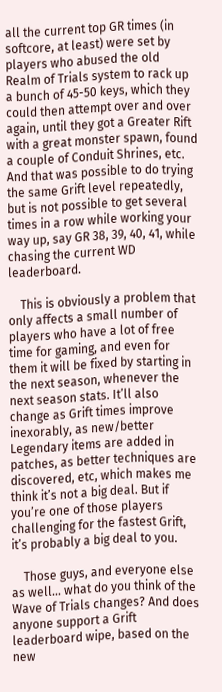all the current top GR times (in softcore, at least) were set by players who abused the old Realm of Trials system to rack up a bunch of 45-50 keys, which they could then attempt over and over again, until they got a Greater Rift with a great monster spawn, found a couple of Conduit Shrines, etc. And that was possible to do trying the same Grift level repeatedly, but is not possible to get several times in a row while working your way up, say GR 38, 39, 40, 41, while chasing the current WD leaderboard.

    This is obviously a problem that only affects a small number of players who have a lot of free time for gaming, and even for them it will be fixed by starting in the next season, whenever the next season stats. It’ll also change as Grift times improve inexorably, as new/better Legendary items are added in patches, as better techniques are discovered, etc, which makes me think it’s not a big deal. But if you’re one of those players challenging for the fastest Grift, it’s probably a big deal to you.

    Those guys, and everyone else as well… what do you think of the Wave of Trials changes? And does anyone support a Grift leaderboard wipe, based on the new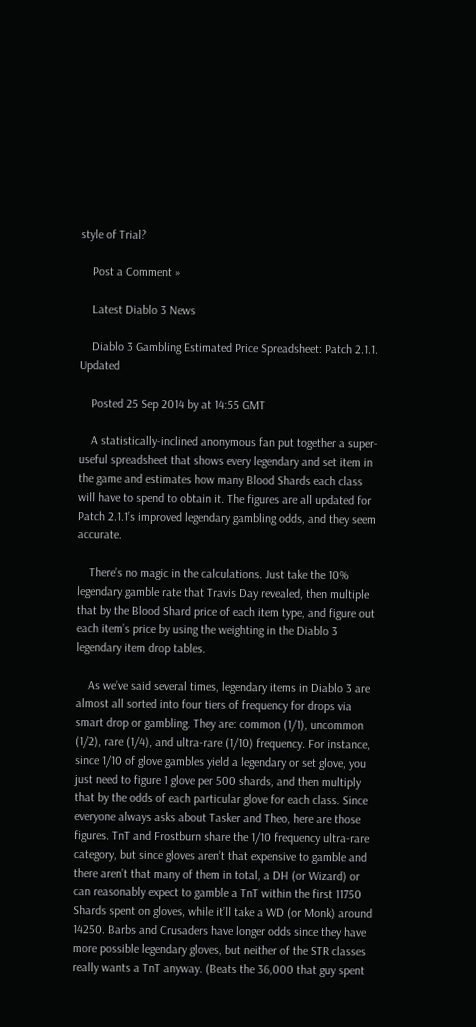style of Trial?

    Post a Comment »

    Latest Diablo 3 News

    Diablo 3 Gambling Estimated Price Spreadsheet: Patch 2.1.1. Updated

    Posted 25 Sep 2014 by at 14:55 GMT

    A statistically-inclined anonymous fan put together a super-useful spreadsheet that shows every legendary and set item in the game and estimates how many Blood Shards each class will have to spend to obtain it. The figures are all updated for Patch 2.1.1’s improved legendary gambling odds, and they seem accurate.

    There’s no magic in the calculations. Just take the 10% legendary gamble rate that Travis Day revealed, then multiple that by the Blood Shard price of each item type, and figure out each item’s price by using the weighting in the Diablo 3 legendary item drop tables.

    As we’ve said several times, legendary items in Diablo 3 are almost all sorted into four tiers of frequency for drops via smart drop or gambling. They are: common (1/1), uncommon (1/2), rare (1/4), and ultra-rare (1/10) frequency. For instance, since 1/10 of glove gambles yield a legendary or set glove, you just need to figure 1 glove per 500 shards, and then multiply that by the odds of each particular glove for each class. Since everyone always asks about Tasker and Theo, here are those figures. TnT and Frostburn share the 1/10 frequency ultra-rare category, but since gloves aren’t that expensive to gamble and there aren’t that many of them in total, a DH (or Wizard) or can reasonably expect to gamble a TnT within the first 11750 Shards spent on gloves, while it’ll take a WD (or Monk) around 14250. Barbs and Crusaders have longer odds since they have more possible legendary gloves, but neither of the STR classes really wants a TnT anyway. (Beats the 36,000 that guy spent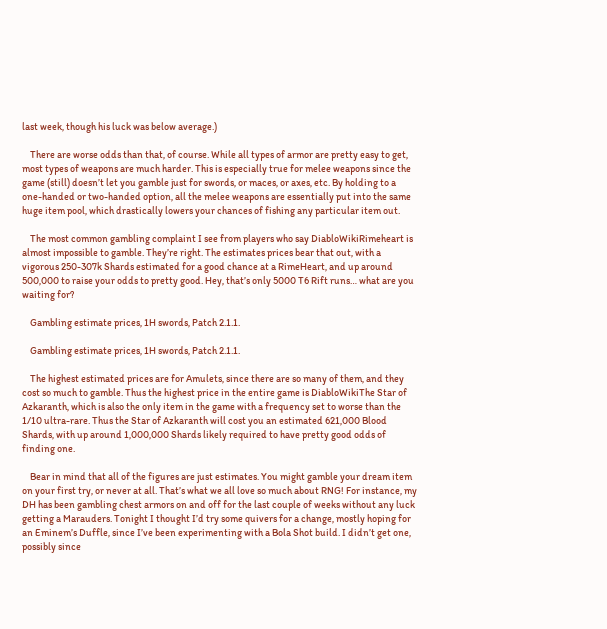last week, though his luck was below average.)

    There are worse odds than that, of course. While all types of armor are pretty easy to get, most types of weapons are much harder. This is especially true for melee weapons since the game (still) doesn’t let you gamble just for swords, or maces, or axes, etc. By holding to a one-handed or two-handed option, all the melee weapons are essentially put into the same huge item pool, which drastically lowers your chances of fishing any particular item out.

    The most common gambling complaint I see from players who say DiabloWikiRimeheart is almost impossible to gamble. They’re right. The estimates prices bear that out, with a vigorous 250-307k Shards estimated for a good chance at a RimeHeart, and up around 500,000 to raise your odds to pretty good. Hey, that’s only 5000 T6 Rift runs… what are you waiting for?

    Gambling estimate prices, 1H swords, Patch 2.1.1.

    Gambling estimate prices, 1H swords, Patch 2.1.1.

    The highest estimated prices are for Amulets, since there are so many of them, and they cost so much to gamble. Thus the highest price in the entire game is DiabloWikiThe Star of Azkaranth, which is also the only item in the game with a frequency set to worse than the 1/10 ultra-rare. Thus the Star of Azkaranth will cost you an estimated 621,000 Blood Shards, with up around 1,000,000 Shards likely required to have pretty good odds of finding one.

    Bear in mind that all of the figures are just estimates. You might gamble your dream item on your first try, or never at all. That’s what we all love so much about RNG! For instance, my DH has been gambling chest armors on and off for the last couple of weeks without any luck getting a Marauders. Tonight I thought I’d try some quivers for a change, mostly hoping for an Eminem’s Duffle, since I’ve been experimenting with a Bola Shot build. I didn’t get one, possibly since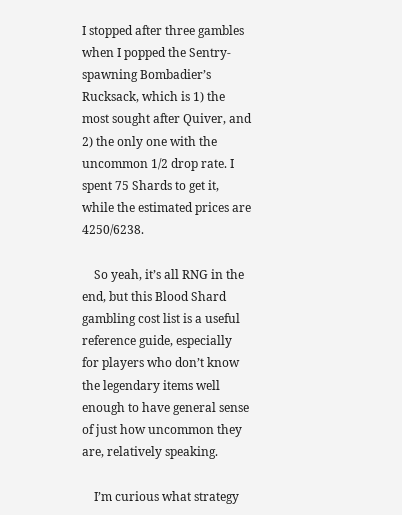I stopped after three gambles when I popped the Sentry-spawning Bombadier’s Rucksack, which is 1) the most sought after Quiver, and 2) the only one with the uncommon 1/2 drop rate. I spent 75 Shards to get it, while the estimated prices are 4250/6238.

    So yeah, it’s all RNG in the end, but this Blood Shard gambling cost list is a useful reference guide, especially for players who don’t know the legendary items well enough to have general sense of just how uncommon they are, relatively speaking.

    I’m curious what strategy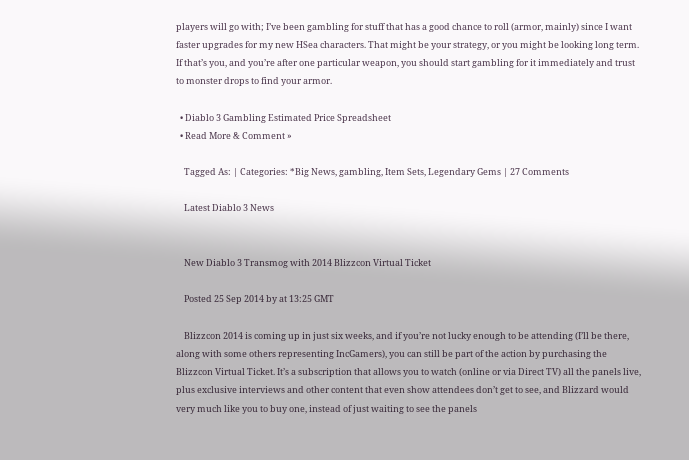players will go with; I’ve been gambling for stuff that has a good chance to roll (armor, mainly) since I want faster upgrades for my new HSea characters. That might be your strategy, or you might be looking long term. If that’s you, and you’re after one particular weapon, you should start gambling for it immediately and trust to monster drops to find your armor.

  • Diablo 3 Gambling Estimated Price Spreadsheet
  • Read More & Comment »

    Tagged As: | Categories: *Big News, gambling, Item Sets, Legendary Gems | 27 Comments

    Latest Diablo 3 News


    New Diablo 3 Transmog with 2014 Blizzcon Virtual Ticket

    Posted 25 Sep 2014 by at 13:25 GMT

    Blizzcon 2014 is coming up in just six weeks, and if you’re not lucky enough to be attending (I’ll be there, along with some others representing IncGamers), you can still be part of the action by purchasing the Blizzcon Virtual Ticket. It’s a subscription that allows you to watch (online or via Direct TV) all the panels live, plus exclusive interviews and other content that even show attendees don’t get to see, and Blizzard would very much like you to buy one, instead of just waiting to see the panels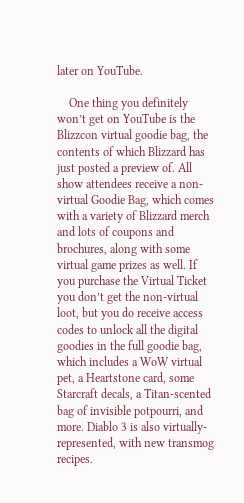later on YouTube.

    One thing you definitely won’t get on YouTube is the Blizzcon virtual goodie bag, the contents of which Blizzard has just posted a preview of. All show attendees receive a non-virtual Goodie Bag, which comes with a variety of Blizzard merch and lots of coupons and brochures, along with some virtual game prizes as well. If you purchase the Virtual Ticket you don’t get the non-virtual loot, but you do receive access codes to unlock all the digital goodies in the full goodie bag, which includes a WoW virtual pet, a Heartstone card, some Starcraft decals, a Titan-scented bag of invisible potpourri, and more. Diablo 3 is also virtually-represented, with new transmog recipes.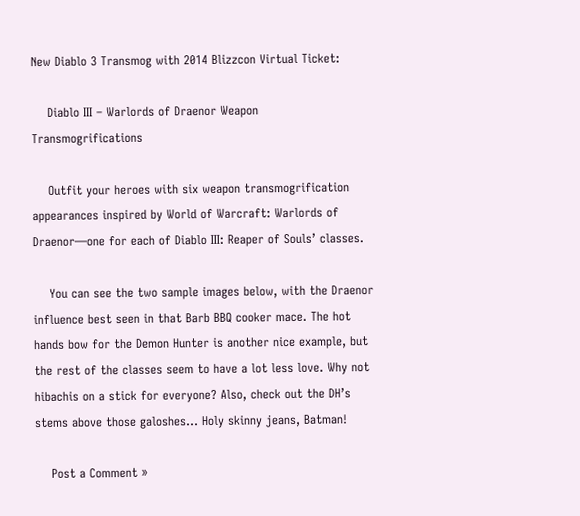New Diablo 3 Transmog with 2014 Blizzcon Virtual Ticket:

    Diablo III – Warlords of Draenor Weapon Transmogrifications

    Outfit your heroes with six weapon transmogrification appearances inspired by World of Warcraft: Warlords of Draenor—one for each of Diablo III: Reaper of Souls’ classes.

    You can see the two sample images below, with the Draenor influence best seen in that Barb BBQ cooker mace. The hot hands bow for the Demon Hunter is another nice example, but the rest of the classes seem to have a lot less love. Why not hibachis on a stick for everyone? Also, check out the DH’s stems above those galoshes… Holy skinny jeans, Batman!

    Post a Comment »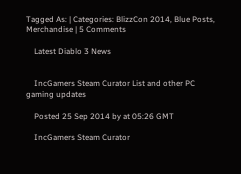Tagged As: | Categories: BlizzCon 2014, Blue Posts, Merchandise | 5 Comments

    Latest Diablo 3 News


    IncGamers Steam Curator List and other PC gaming updates

    Posted 25 Sep 2014 by at 05:26 GMT

    IncGamers Steam Curator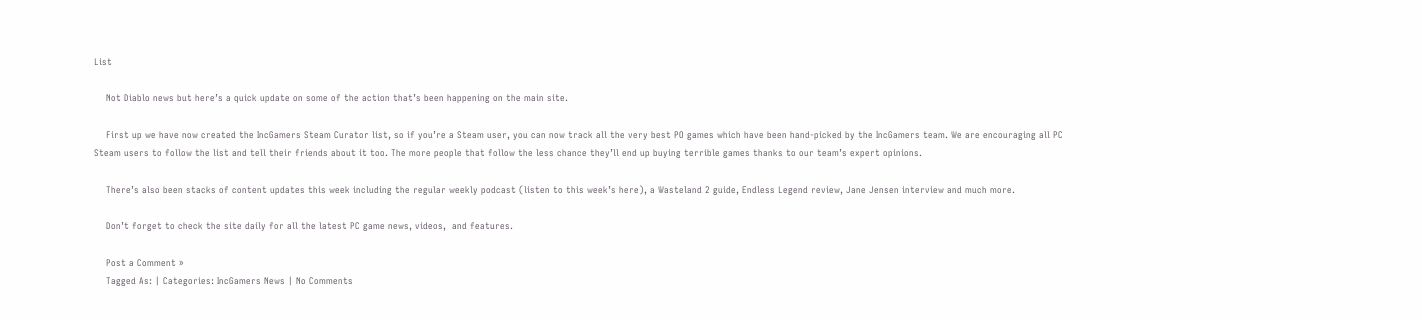List

    Not Diablo news but here’s a quick update on some of the action that’s been happening on the main site.

    First up we have now created the IncGamers Steam Curator list, so if you’re a Steam user, you can now track all the very best PO games which have been hand-picked by the IncGamers team. We are encouraging all PC Steam users to follow the list and tell their friends about it too. The more people that follow the less chance they’ll end up buying terrible games thanks to our team’s expert opinions.

    There’s also been stacks of content updates this week including the regular weekly podcast (listen to this week’s here), a Wasteland 2 guide, Endless Legend review, Jane Jensen interview and much more.

    Don’t forget to check the site daily for all the latest PC game news, videos,  and features.

    Post a Comment »
    Tagged As: | Categories: IncGamers News | No Comments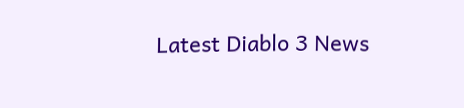Latest Diablo 3 News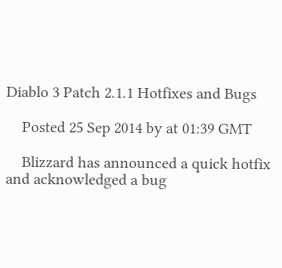Diablo 3 Patch 2.1.1 Hotfixes and Bugs

    Posted 25 Sep 2014 by at 01:39 GMT

    Blizzard has announced a quick hotfix and acknowledged a bug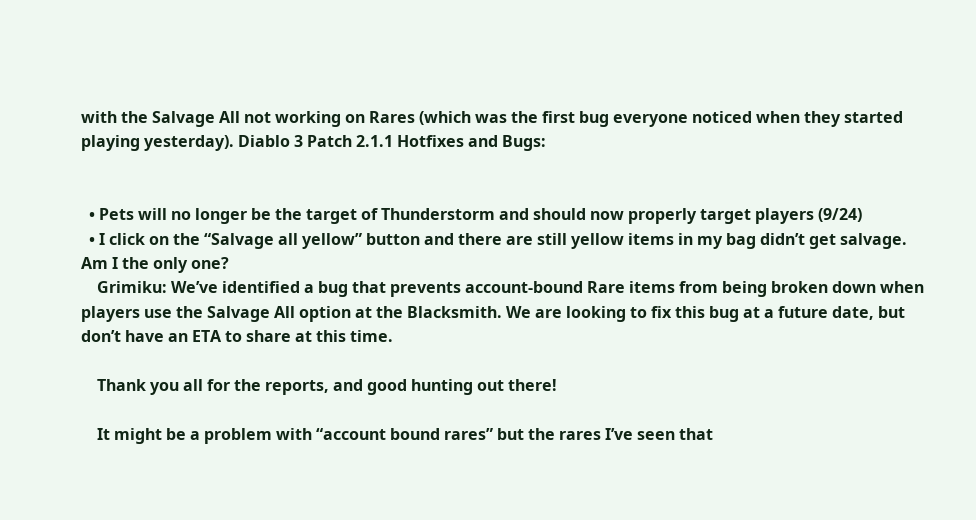with the Salvage All not working on Rares (which was the first bug everyone noticed when they started playing yesterday). Diablo 3 Patch 2.1.1 Hotfixes and Bugs:


  • Pets will no longer be the target of Thunderstorm and should now properly target players (9/24)
  • I click on the “Salvage all yellow” button and there are still yellow items in my bag didn’t get salvage. Am I the only one?
    Grimiku: We’ve identified a bug that prevents account-bound Rare items from being broken down when players use the Salvage All option at the Blacksmith. We are looking to fix this bug at a future date, but don’t have an ETA to share at this time.

    Thank you all for the reports, and good hunting out there!

    It might be a problem with “account bound rares” but the rares I’ve seen that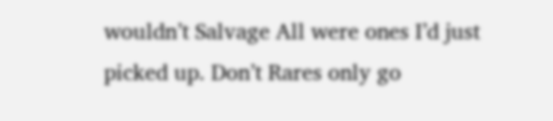wouldn’t Salvage All were ones I’d just picked up. Don’t Rares only go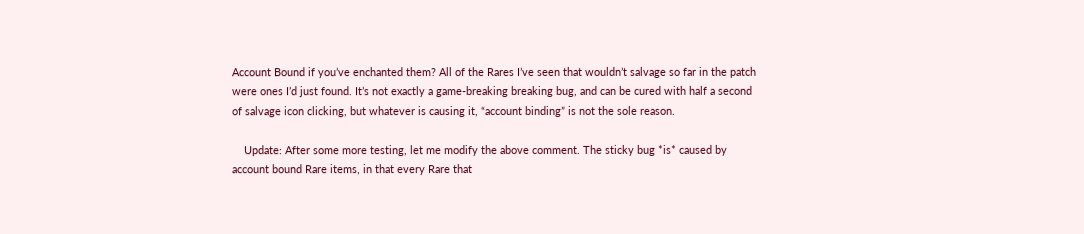Account Bound if you’ve enchanted them? All of the Rares I’ve seen that wouldn’t salvage so far in the patch were ones I’d just found. It’s not exactly a game-breaking breaking bug, and can be cured with half a second of salvage icon clicking, but whatever is causing it, “account binding” is not the sole reason.

    Update: After some more testing, let me modify the above comment. The sticky bug *is* caused by account bound Rare items, in that every Rare that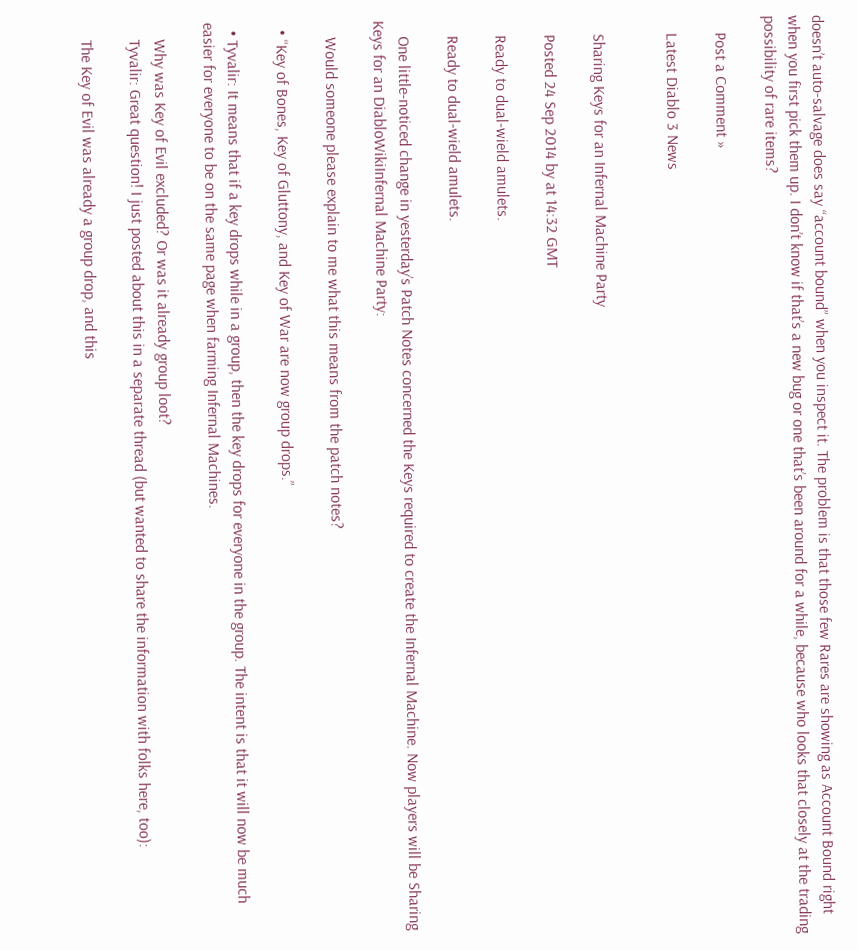doesn’t auto-salvage does say “account bound” when you inspect it. The problem is that those few Rares are showing as Account Bound right when you first pick them up. I don’t know if that’s a new bug or one that’s been around for a while, because who looks that closely at the trading possibility of rare items?

    Post a Comment »

    Latest Diablo 3 News


    Sharing Keys for an Infernal Machine Party

    Posted 24 Sep 2014 by at 14:32 GMT

    Ready to dual-wield amulets.

    Ready to dual-wield amulets.

    One little-noticed change in yesterday’s Patch Notes concerned the Keys required to create the Infernal Machine. Now players will be Sharing Keys for an DiabloWikiInfernal Machine Party:

    Would someone please explain to me what this means from the patch notes?

  • “Key of Bones, Key of Gluttony, and Key of War are now group drops.”

  • Tyvalir: It means that if a key drops while in a group, then the key drops for everyone in the group. The intent is that it will now be much easier for everyone to be on the same page when farming Infernal Machines.

    Why was Key of Evil excluded? Or was it already group loot?
    Tyvalir: Great question! I just posted about this in a separate thread (but wanted to share the information with folks here, too):

    The Key of Evil was already a group drop, and this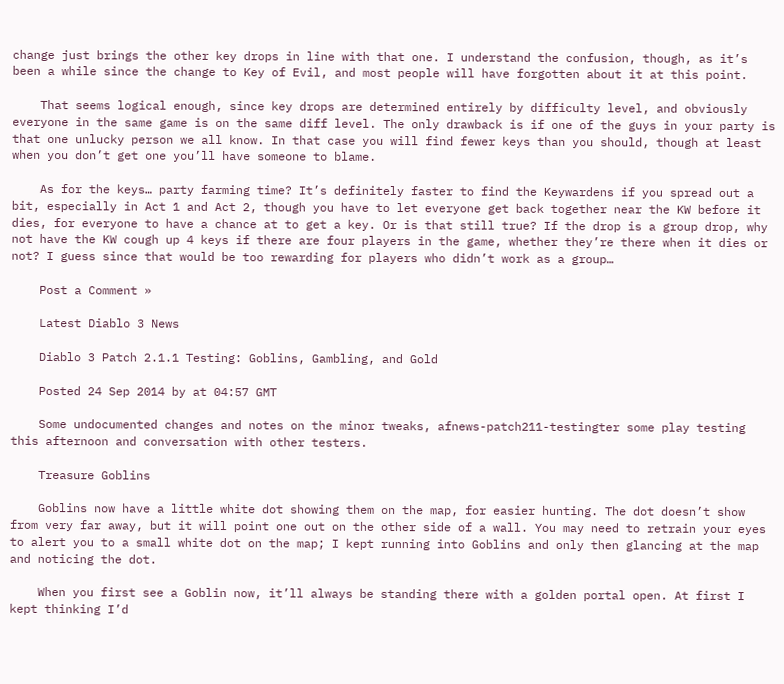change just brings the other key drops in line with that one. I understand the confusion, though, as it’s been a while since the change to Key of Evil, and most people will have forgotten about it at this point.

    That seems logical enough, since key drops are determined entirely by difficulty level, and obviously everyone in the same game is on the same diff level. The only drawback is if one of the guys in your party is that one unlucky person we all know. In that case you will find fewer keys than you should, though at least when you don’t get one you’ll have someone to blame.

    As for the keys… party farming time? It’s definitely faster to find the Keywardens if you spread out a bit, especially in Act 1 and Act 2, though you have to let everyone get back together near the KW before it dies, for everyone to have a chance at to get a key. Or is that still true? If the drop is a group drop, why not have the KW cough up 4 keys if there are four players in the game, whether they’re there when it dies or not? I guess since that would be too rewarding for players who didn’t work as a group…

    Post a Comment »

    Latest Diablo 3 News

    Diablo 3 Patch 2.1.1 Testing: Goblins, Gambling, and Gold

    Posted 24 Sep 2014 by at 04:57 GMT

    Some undocumented changes and notes on the minor tweaks, afnews-patch211-testingter some play testing this afternoon and conversation with other testers.

    Treasure Goblins

    Goblins now have a little white dot showing them on the map, for easier hunting. The dot doesn’t show from very far away, but it will point one out on the other side of a wall. You may need to retrain your eyes to alert you to a small white dot on the map; I kept running into Goblins and only then glancing at the map and noticing the dot.

    When you first see a Goblin now, it’ll always be standing there with a golden portal open. At first I kept thinking I’d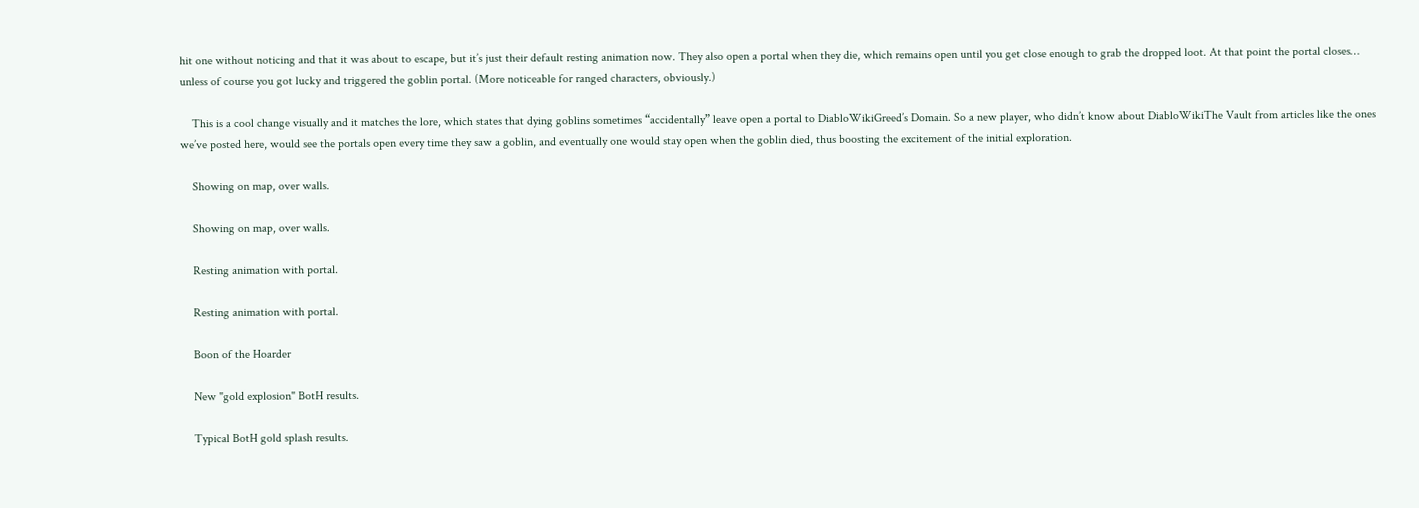hit one without noticing and that it was about to escape, but it’s just their default resting animation now. They also open a portal when they die, which remains open until you get close enough to grab the dropped loot. At that point the portal closes… unless of course you got lucky and triggered the goblin portal. (More noticeable for ranged characters, obviously.)

    This is a cool change visually and it matches the lore, which states that dying goblins sometimes “accidentally” leave open a portal to DiabloWikiGreed’s Domain. So a new player, who didn’t know about DiabloWikiThe Vault from articles like the ones we’ve posted here, would see the portals open every time they saw a goblin, and eventually one would stay open when the goblin died, thus boosting the excitement of the initial exploration.

    Showing on map, over walls.

    Showing on map, over walls.

    Resting animation with portal.

    Resting animation with portal.

    Boon of the Hoarder

    New "gold explosion" BotH results.

    Typical BotH gold splash results.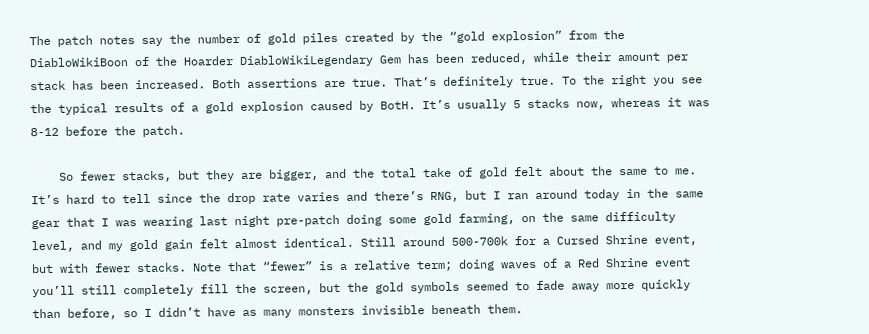The patch notes say the number of gold piles created by the “gold explosion” from the DiabloWikiBoon of the Hoarder DiabloWikiLegendary Gem has been reduced, while their amount per stack has been increased. Both assertions are true. That’s definitely true. To the right you see the typical results of a gold explosion caused by BotH. It’s usually 5 stacks now, whereas it was 8-12 before the patch.

    So fewer stacks, but they are bigger, and the total take of gold felt about the same to me. It’s hard to tell since the drop rate varies and there’s RNG, but I ran around today in the same gear that I was wearing last night pre-patch doing some gold farming, on the same difficulty level, and my gold gain felt almost identical. Still around 500-700k for a Cursed Shrine event, but with fewer stacks. Note that “fewer” is a relative term; doing waves of a Red Shrine event you’ll still completely fill the screen, but the gold symbols seemed to fade away more quickly than before, so I didn’t have as many monsters invisible beneath them.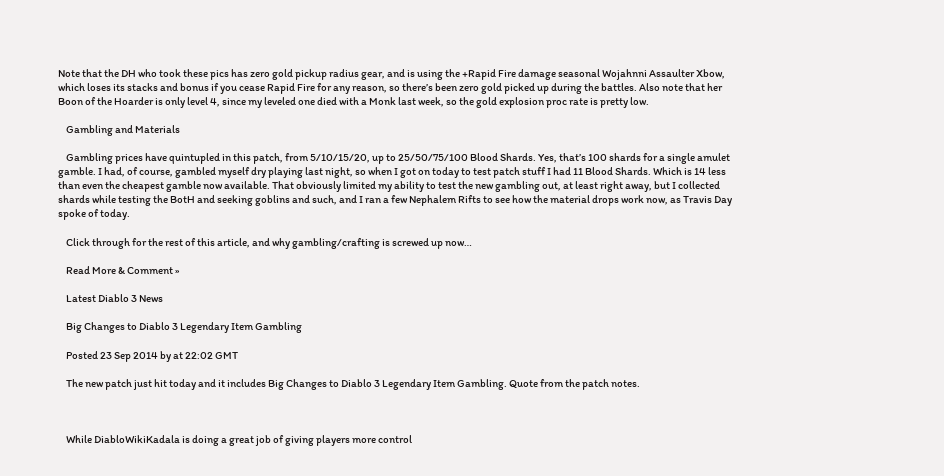Note that the DH who took these pics has zero gold pickup radius gear, and is using the +Rapid Fire damage seasonal Wojahnni Assaulter Xbow, which loses its stacks and bonus if you cease Rapid Fire for any reason, so there’s been zero gold picked up during the battles. Also note that her Boon of the Hoarder is only level 4, since my leveled one died with a Monk last week, so the gold explosion proc rate is pretty low.

    Gambling and Materials

    Gambling prices have quintupled in this patch, from 5/10/15/20, up to 25/50/75/100 Blood Shards. Yes, that’s 100 shards for a single amulet gamble. I had, of course, gambled myself dry playing last night, so when I got on today to test patch stuff I had 11 Blood Shards. Which is 14 less than even the cheapest gamble now available. That obviously limited my ability to test the new gambling out, at least right away, but I collected shards while testing the BotH and seeking goblins and such, and I ran a few Nephalem Rifts to see how the material drops work now, as Travis Day spoke of today.

    Click through for the rest of this article, and why gambling/crafting is screwed up now…

    Read More & Comment »

    Latest Diablo 3 News

    Big Changes to Diablo 3 Legendary Item Gambling

    Posted 23 Sep 2014 by at 22:02 GMT

    The new patch just hit today and it includes Big Changes to Diablo 3 Legendary Item Gambling. Quote from the patch notes.



    While DiabloWikiKadala is doing a great job of giving players more control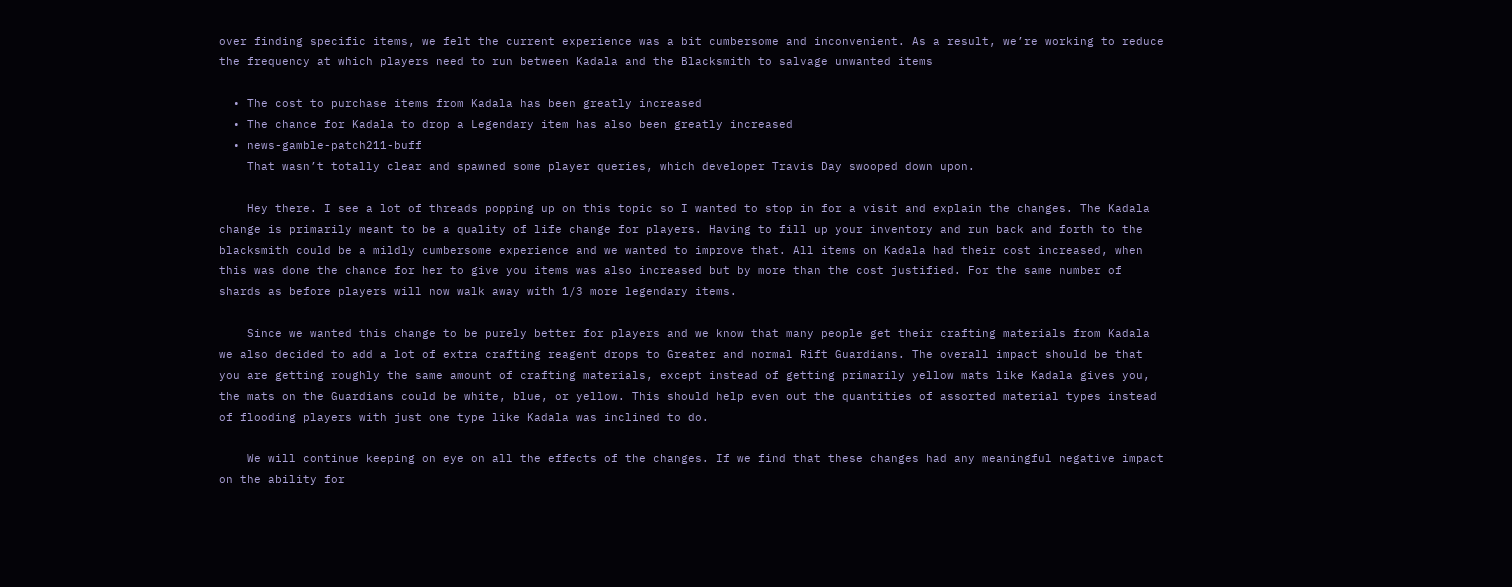over finding specific items, we felt the current experience was a bit cumbersome and inconvenient. As a result, we’re working to reduce the frequency at which players need to run between Kadala and the Blacksmith to salvage unwanted items

  • The cost to purchase items from Kadala has been greatly increased
  • The chance for Kadala to drop a Legendary item has also been greatly increased
  • news-gamble-patch211-buff
    That wasn’t totally clear and spawned some player queries, which developer Travis Day swooped down upon.

    Hey there. I see a lot of threads popping up on this topic so I wanted to stop in for a visit and explain the changes. The Kadala change is primarily meant to be a quality of life change for players. Having to fill up your inventory and run back and forth to the blacksmith could be a mildly cumbersome experience and we wanted to improve that. All items on Kadala had their cost increased, when this was done the chance for her to give you items was also increased but by more than the cost justified. For the same number of shards as before players will now walk away with 1/3 more legendary items.

    Since we wanted this change to be purely better for players and we know that many people get their crafting materials from Kadala we also decided to add a lot of extra crafting reagent drops to Greater and normal Rift Guardians. The overall impact should be that you are getting roughly the same amount of crafting materials, except instead of getting primarily yellow mats like Kadala gives you, the mats on the Guardians could be white, blue, or yellow. This should help even out the quantities of assorted material types instead of flooding players with just one type like Kadala was inclined to do.

    We will continue keeping on eye on all the effects of the changes. If we find that these changes had any meaningful negative impact on the ability for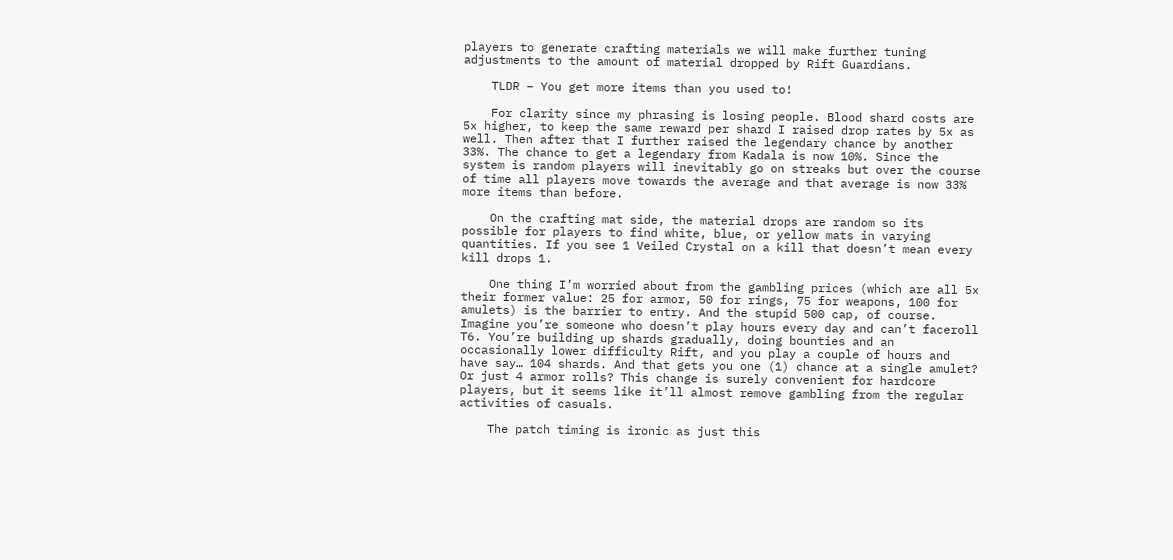players to generate crafting materials we will make further tuning adjustments to the amount of material dropped by Rift Guardians.

    TLDR – You get more items than you used to!

    For clarity since my phrasing is losing people. Blood shard costs are 5x higher, to keep the same reward per shard I raised drop rates by 5x as well. Then after that I further raised the legendary chance by another 33%. The chance to get a legendary from Kadala is now 10%. Since the system is random players will inevitably go on streaks but over the course of time all players move towards the average and that average is now 33% more items than before.

    On the crafting mat side, the material drops are random so its possible for players to find white, blue, or yellow mats in varying quantities. If you see 1 Veiled Crystal on a kill that doesn’t mean every kill drops 1.

    One thing I’m worried about from the gambling prices (which are all 5x their former value: 25 for armor, 50 for rings, 75 for weapons, 100 for amulets) is the barrier to entry. And the stupid 500 cap, of course. Imagine you’re someone who doesn’t play hours every day and can’t faceroll T6. You’re building up shards gradually, doing bounties and an occasionally lower difficulty Rift, and you play a couple of hours and have say… 104 shards. And that gets you one (1) chance at a single amulet? Or just 4 armor rolls? This change is surely convenient for hardcore players, but it seems like it’ll almost remove gambling from the regular activities of casuals.

    The patch timing is ironic as just this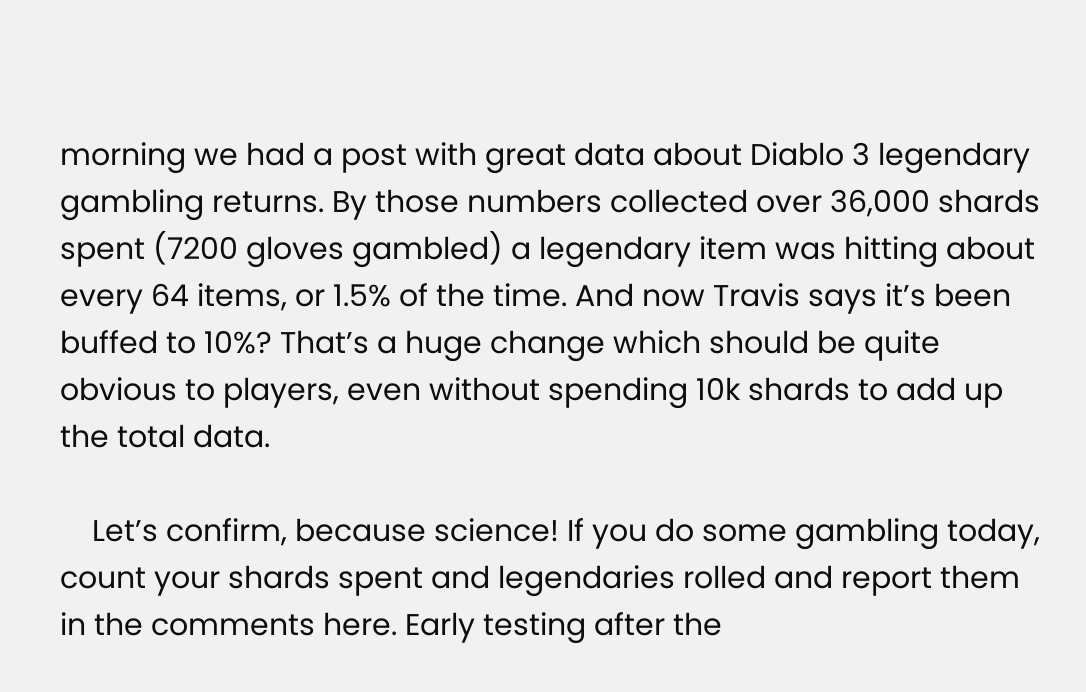morning we had a post with great data about Diablo 3 legendary gambling returns. By those numbers collected over 36,000 shards spent (7200 gloves gambled) a legendary item was hitting about every 64 items, or 1.5% of the time. And now Travis says it’s been buffed to 10%? That’s a huge change which should be quite obvious to players, even without spending 10k shards to add up the total data.

    Let’s confirm, because science! If you do some gambling today, count your shards spent and legendaries rolled and report them in the comments here. Early testing after the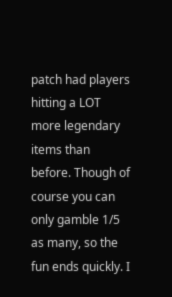patch had players hitting a LOT more legendary items than before. Though of course you can only gamble 1/5 as many, so the fun ends quickly. I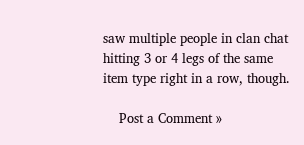saw multiple people in clan chat hitting 3 or 4 legs of the same item type right in a row, though.

    Post a Comment »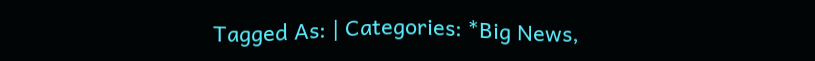Tagged As: | Categories: *Big News,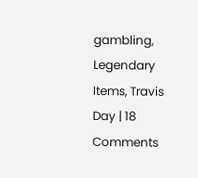gambling, Legendary Items, Travis Day | 18 Comments